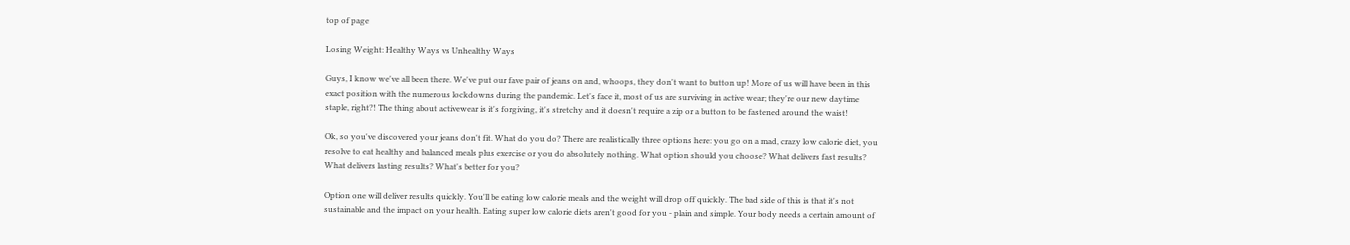top of page

Losing Weight: Healthy Ways vs Unhealthy Ways

Guys, I know we've all been there. We've put our fave pair of jeans on and, whoops, they don't want to button up! More of us will have been in this exact position with the numerous lockdowns during the pandemic. Let's face it, most of us are surviving in active wear; they're our new daytime staple, right?! The thing about activewear is it's forgiving, it's stretchy and it doesn't require a zip or a button to be fastened around the waist!

Ok, so you've discovered your jeans don't fit. What do you do? There are realistically three options here: you go on a mad, crazy low calorie diet, you resolve to eat healthy and balanced meals plus exercise or you do absolutely nothing. What option should you choose? What delivers fast results? What delivers lasting results? What's better for you?

Option one will deliver results quickly. You'll be eating low calorie meals and the weight will drop off quickly. The bad side of this is that it's not sustainable and the impact on your health. Eating super low calorie diets aren't good for you - plain and simple. Your body needs a certain amount of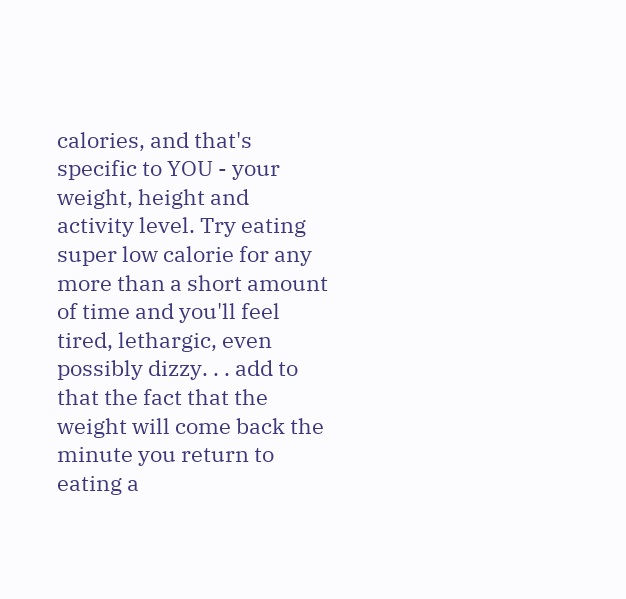calories, and that's specific to YOU - your weight, height and activity level. Try eating super low calorie for any more than a short amount of time and you'll feel tired, lethargic, even possibly dizzy. . . add to that the fact that the weight will come back the minute you return to eating a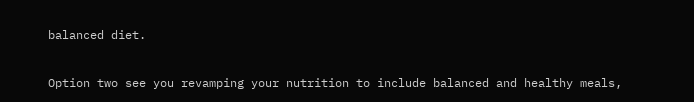balanced diet.

Option two see you revamping your nutrition to include balanced and healthy meals,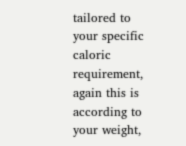tailored to your specific caloric requirement, again this is according to your weight,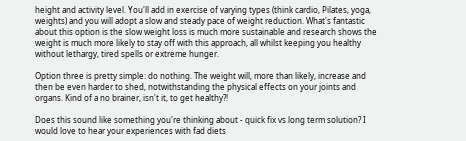height and activity level. You'll add in exercise of varying types (think cardio, Pilates, yoga, weights) and you will adopt a slow and steady pace of weight reduction. What's fantastic about this option is the slow weight loss is much more sustainable and research shows the weight is much more likely to stay off with this approach, all whilst keeping you healthy without lethargy, tired spells or extreme hunger.

Option three is pretty simple: do nothing. The weight will, more than likely, increase and then be even harder to shed, notwithstanding the physical effects on your joints and organs. Kind of a no brainer, isn't it, to get healthy?!

Does this sound like something you're thinking about - quick fix vs long term solution? I would love to hear your experiences with fad diets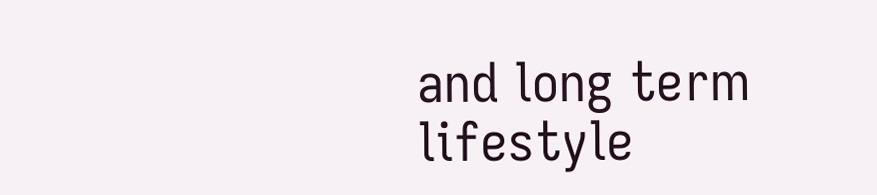and long term lifestyle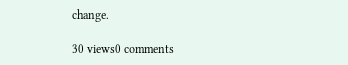change.

30 views0 comments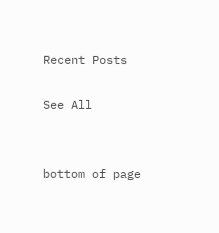Recent Posts

See All


bottom of page